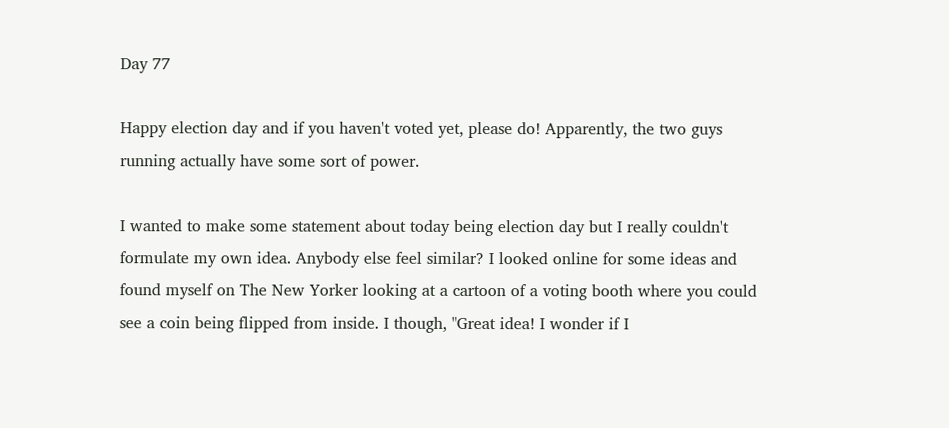Day 77

Happy election day and if you haven't voted yet, please do! Apparently, the two guys running actually have some sort of power.

I wanted to make some statement about today being election day but I really couldn't formulate my own idea. Anybody else feel similar? I looked online for some ideas and found myself on The New Yorker looking at a cartoon of a voting booth where you could see a coin being flipped from inside. I though, "Great idea! I wonder if I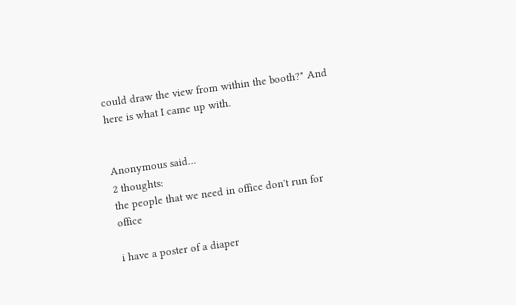could draw the view from within the booth?" And here is what I came up with.


Anonymous said…
2 thoughts:
the people that we need in office don't run for office

i have a poster of a diaper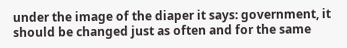under the image of the diaper it says: government, it should be changed just as often and for the same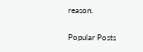reason.

Popular Posts